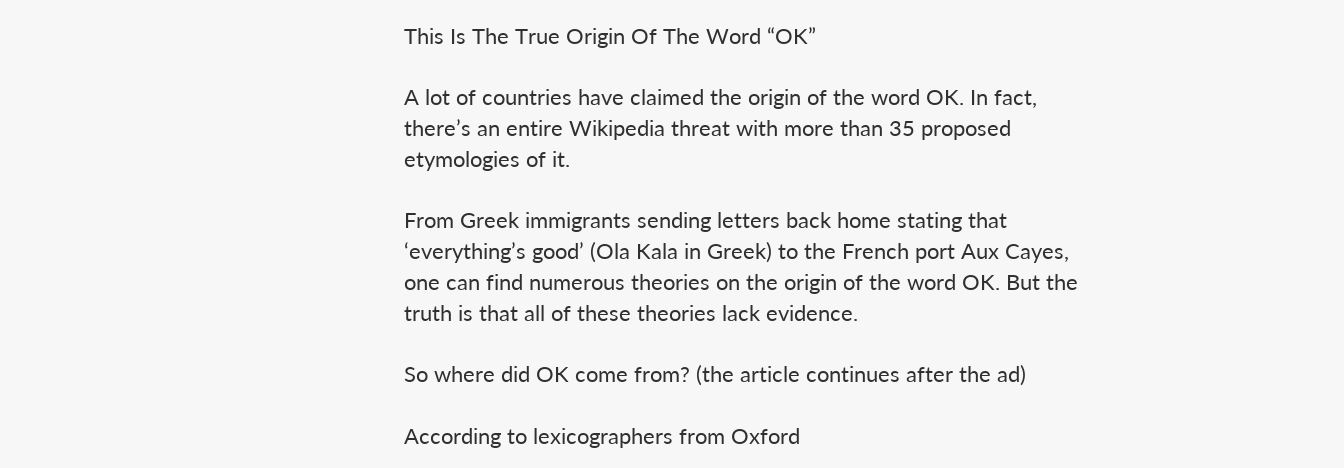This Is The True Origin Of The Word “OK”

A lot of countries have claimed the origin of the word OK. In fact, there’s an entire Wikipedia threat with more than 35 proposed etymologies of it.

From Greek immigrants sending letters back home stating that ‘everything’s good’ (Ola Kala in Greek) to the French port Aux Cayes, one can find numerous theories on the origin of the word OK. But the truth is that all of these theories lack evidence.

So where did OK come from? (the article continues after the ad)

According to lexicographers from Oxford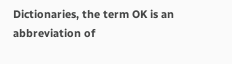Dictionaries, the term OK is an abbreviation of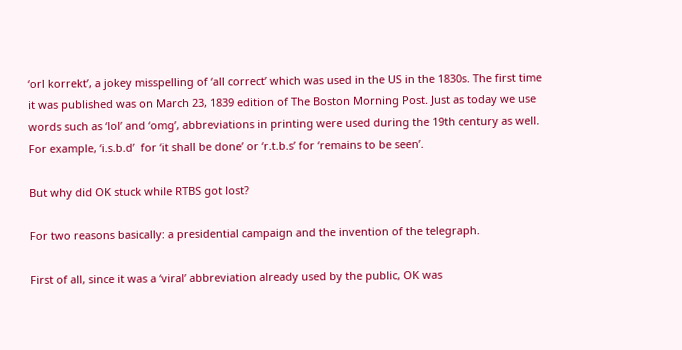‘orl korrekt’, a jokey misspelling of ‘all correct’ which was used in the US in the 1830s. The first time it was published was on March 23, 1839 edition of The Boston Morning Post. Just as today we use words such as ‘lol’ and ‘omg’, abbreviations in printing were used during the 19th century as well. For example, ‘i.s.b.d’  for ‘it shall be done’ or ‘r.t.b.s’ for ‘remains to be seen’.

But why did OK stuck while RTBS got lost?

For two reasons basically: a presidential campaign and the invention of the telegraph.

First of all, since it was a ‘viral’ abbreviation already used by the public, OK was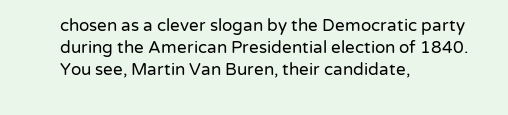chosen as a clever slogan by the Democratic party during the American Presidential election of 1840. You see, Martin Van Buren, their candidate,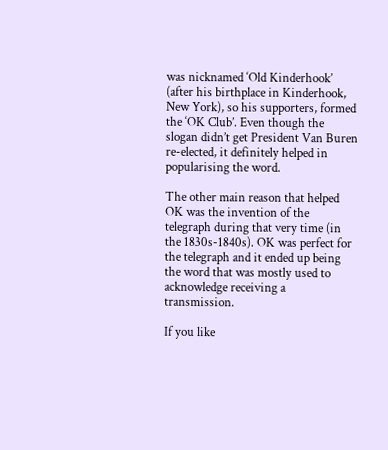was nicknamed ‘Old Kinderhook’ (after his birthplace in Kinderhook, New York), so his supporters, formed the ‘OK Club’. Even though the slogan didn’t get President Van Buren re-elected, it definitely helped in popularising the word.

The other main reason that helped OK was the invention of the telegraph during that very time (in the 1830s-1840s). OK was perfect for the telegraph and it ended up being the word that was mostly used to acknowledge receiving a transmission.

If you like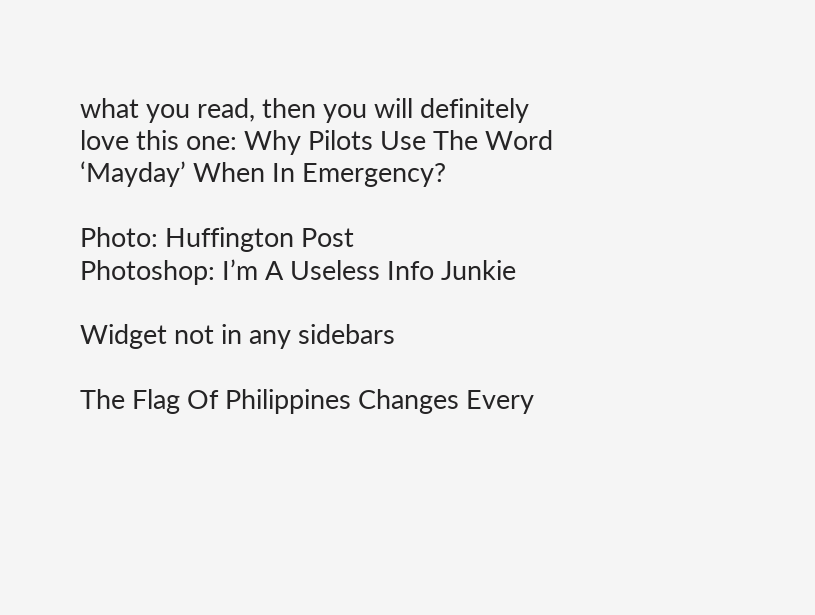what you read, then you will definitely love this one: Why Pilots Use The Word ‘Mayday’ When In Emergency?

Photo: Huffington Post
Photoshop: I’m A Useless Info Junkie

Widget not in any sidebars

The Flag Of Philippines Changes Every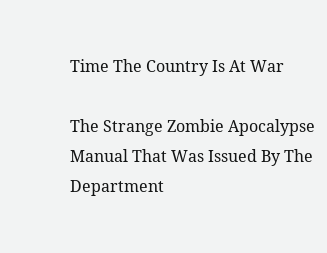Time The Country Is At War

The Strange Zombie Apocalypse Manual That Was Issued By The Department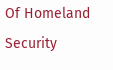Of Homeland Security